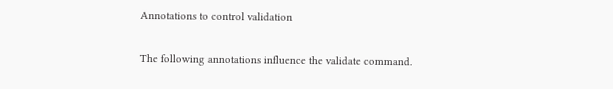Annotations to control validation

The following annotations influence the validate command.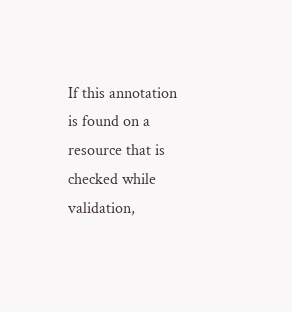If this annotation is found on a resource that is checked while validation,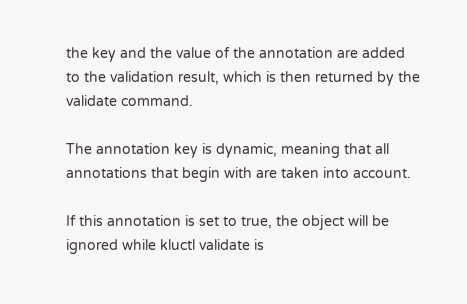the key and the value of the annotation are added to the validation result, which is then returned by the validate command.

The annotation key is dynamic, meaning that all annotations that begin with are taken into account.

If this annotation is set to true, the object will be ignored while kluctl validate is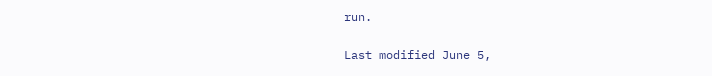run.

Last modified June 5,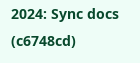2024: Sync docs (c6748cd)